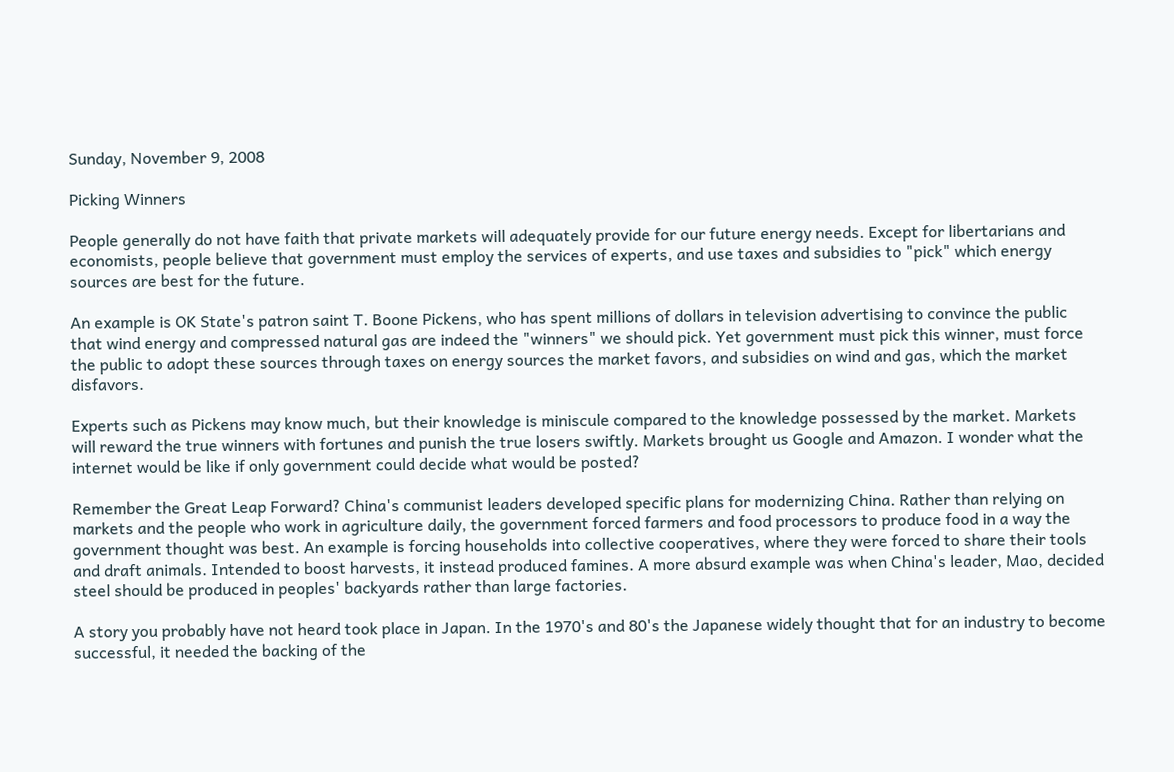Sunday, November 9, 2008

Picking Winners

People generally do not have faith that private markets will adequately provide for our future energy needs. Except for libertarians and economists, people believe that government must employ the services of experts, and use taxes and subsidies to "pick" which energy sources are best for the future.

An example is OK State's patron saint T. Boone Pickens, who has spent millions of dollars in television advertising to convince the public that wind energy and compressed natural gas are indeed the "winners" we should pick. Yet government must pick this winner, must force the public to adopt these sources through taxes on energy sources the market favors, and subsidies on wind and gas, which the market disfavors.

Experts such as Pickens may know much, but their knowledge is miniscule compared to the knowledge possessed by the market. Markets will reward the true winners with fortunes and punish the true losers swiftly. Markets brought us Google and Amazon. I wonder what the internet would be like if only government could decide what would be posted?

Remember the Great Leap Forward? China's communist leaders developed specific plans for modernizing China. Rather than relying on markets and the people who work in agriculture daily, the government forced farmers and food processors to produce food in a way the government thought was best. An example is forcing households into collective cooperatives, where they were forced to share their tools and draft animals. Intended to boost harvests, it instead produced famines. A more absurd example was when China's leader, Mao, decided steel should be produced in peoples' backyards rather than large factories.

A story you probably have not heard took place in Japan. In the 1970's and 80's the Japanese widely thought that for an industry to become successful, it needed the backing of the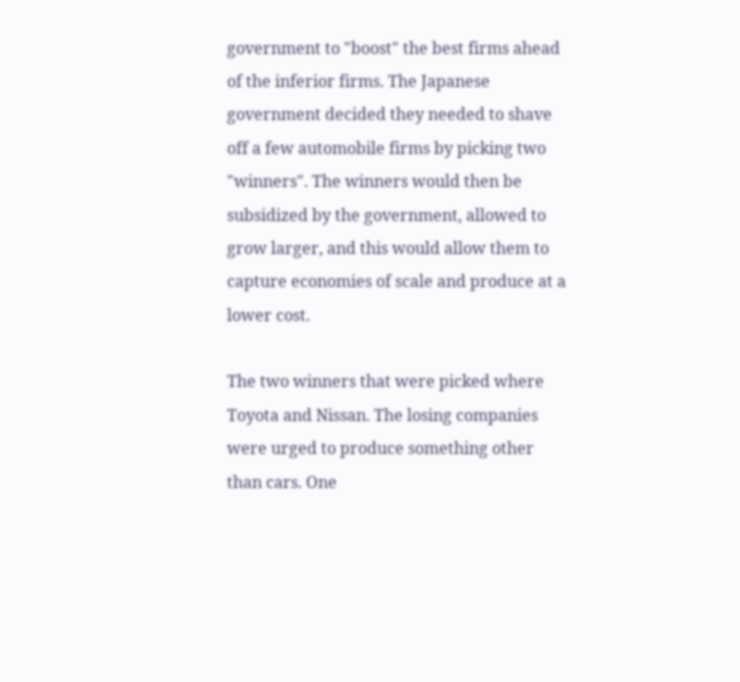government to "boost" the best firms ahead of the inferior firms. The Japanese government decided they needed to shave off a few automobile firms by picking two "winners". The winners would then be subsidized by the government, allowed to grow larger, and this would allow them to capture economies of scale and produce at a lower cost.

The two winners that were picked where Toyota and Nissan. The losing companies were urged to produce something other than cars. One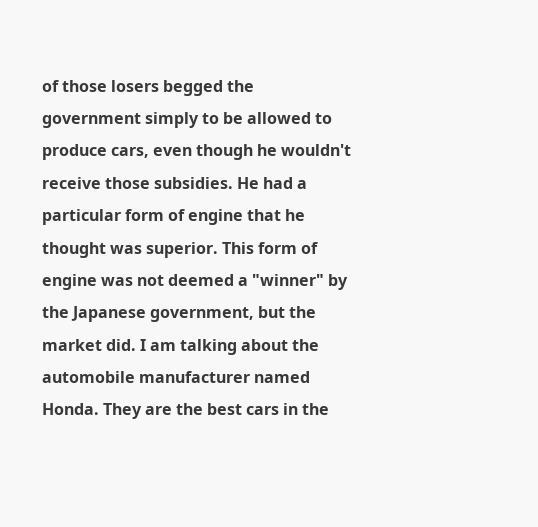of those losers begged the government simply to be allowed to produce cars, even though he wouldn't receive those subsidies. He had a particular form of engine that he thought was superior. This form of engine was not deemed a "winner" by the Japanese government, but the market did. I am talking about the automobile manufacturer named Honda. They are the best cars in the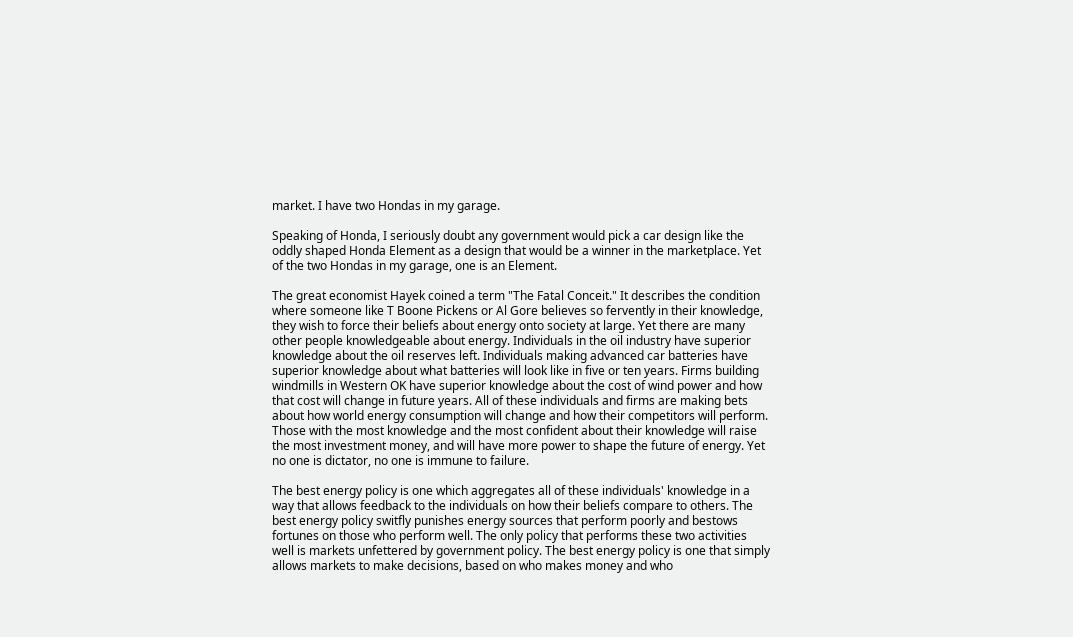market. I have two Hondas in my garage.

Speaking of Honda, I seriously doubt any government would pick a car design like the oddly shaped Honda Element as a design that would be a winner in the marketplace. Yet of the two Hondas in my garage, one is an Element.

The great economist Hayek coined a term "The Fatal Conceit." It describes the condition where someone like T Boone Pickens or Al Gore believes so fervently in their knowledge, they wish to force their beliefs about energy onto society at large. Yet there are many other people knowledgeable about energy. Individuals in the oil industry have superior knowledge about the oil reserves left. Individuals making advanced car batteries have superior knowledge about what batteries will look like in five or ten years. Firms building windmills in Western OK have superior knowledge about the cost of wind power and how that cost will change in future years. All of these individuals and firms are making bets about how world energy consumption will change and how their competitors will perform. Those with the most knowledge and the most confident about their knowledge will raise the most investment money, and will have more power to shape the future of energy. Yet no one is dictator, no one is immune to failure.

The best energy policy is one which aggregates all of these individuals' knowledge in a way that allows feedback to the individuals on how their beliefs compare to others. The best energy policy switfly punishes energy sources that perform poorly and bestows fortunes on those who perform well. The only policy that performs these two activities well is markets unfettered by government policy. The best energy policy is one that simply allows markets to make decisions, based on who makes money and who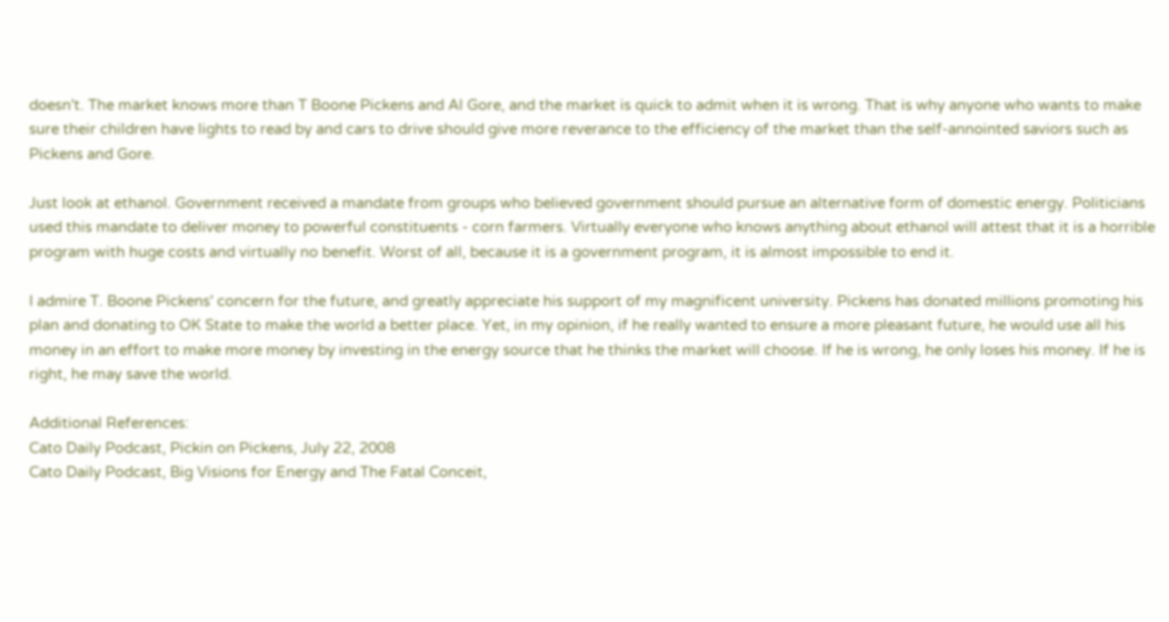doesn't. The market knows more than T Boone Pickens and Al Gore, and the market is quick to admit when it is wrong. That is why anyone who wants to make sure their children have lights to read by and cars to drive should give more reverance to the efficiency of the market than the self-annointed saviors such as Pickens and Gore.

Just look at ethanol. Government received a mandate from groups who believed government should pursue an alternative form of domestic energy. Politicians used this mandate to deliver money to powerful constituents - corn farmers. Virtually everyone who knows anything about ethanol will attest that it is a horrible program with huge costs and virtually no benefit. Worst of all, because it is a government program, it is almost impossible to end it.

I admire T. Boone Pickens' concern for the future, and greatly appreciate his support of my magnificent university. Pickens has donated millions promoting his plan and donating to OK State to make the world a better place. Yet, in my opinion, if he really wanted to ensure a more pleasant future, he would use all his money in an effort to make more money by investing in the energy source that he thinks the market will choose. If he is wrong, he only loses his money. If he is right, he may save the world.

Additional References:
Cato Daily Podcast, Pickin on Pickens, July 22, 2008
Cato Daily Podcast, Big Visions for Energy and The Fatal Conceit,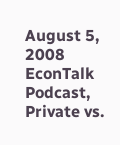August 5, 2008
EconTalk Podcast, Private vs.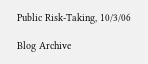Public Risk-Taking, 10/3/06

Blog Archive